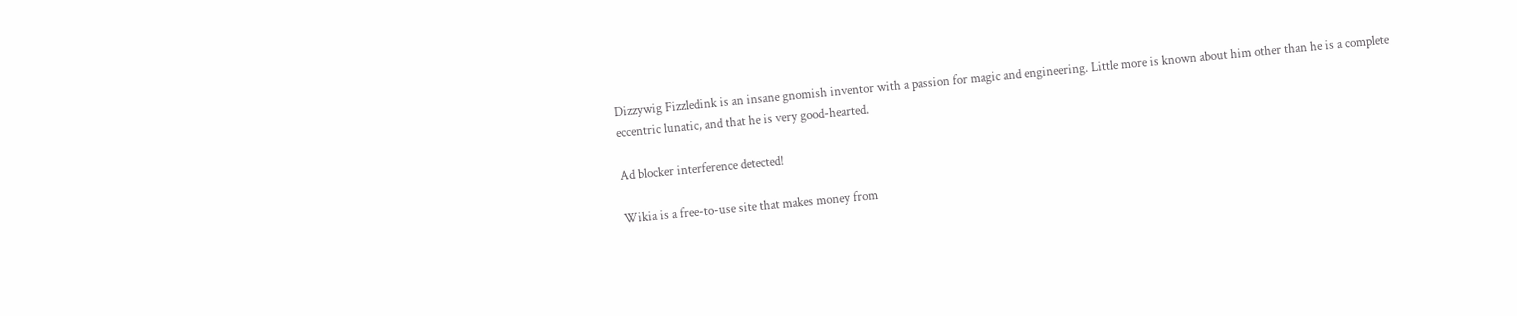Dizzywig Fizzledink is an insane gnomish inventor with a passion for magic and engineering. Little more is known about him other than he is a complete eccentric lunatic, and that he is very good-hearted.

Ad blocker interference detected!

Wikia is a free-to-use site that makes money from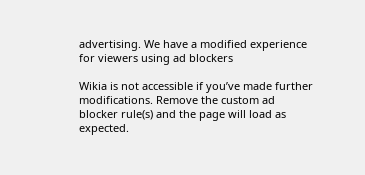advertising. We have a modified experience for viewers using ad blockers

Wikia is not accessible if you’ve made further modifications. Remove the custom ad blocker rule(s) and the page will load as expected.